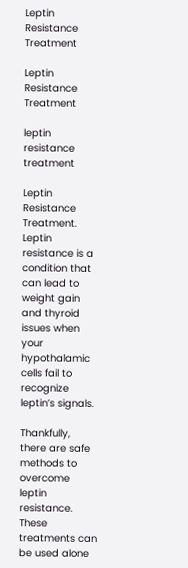Leptin Resistance Treatment

Leptin Resistance Treatment

leptin resistance treatment

Leptin Resistance Treatment. Leptin resistance is a condition that can lead to weight gain and thyroid issues when your hypothalamic cells fail to recognize leptin’s signals.

Thankfully, there are safe methods to overcome leptin resistance. These treatments can be used alone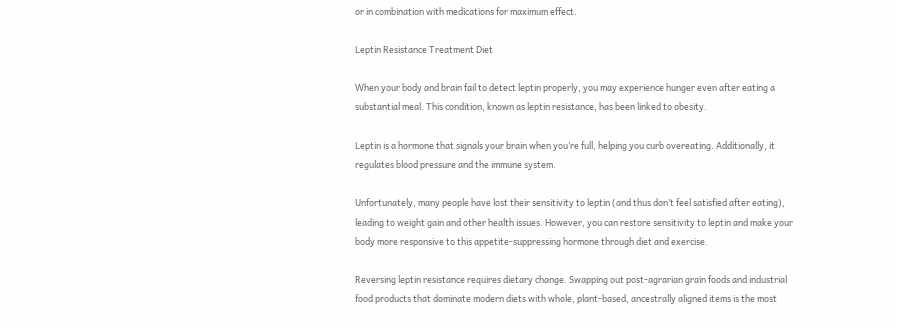or in combination with medications for maximum effect.

Leptin Resistance Treatment Diet

When your body and brain fail to detect leptin properly, you may experience hunger even after eating a substantial meal. This condition, known as leptin resistance, has been linked to obesity.

Leptin is a hormone that signals your brain when you’re full, helping you curb overeating. Additionally, it regulates blood pressure and the immune system.

Unfortunately, many people have lost their sensitivity to leptin (and thus don’t feel satisfied after eating), leading to weight gain and other health issues. However, you can restore sensitivity to leptin and make your body more responsive to this appetite-suppressing hormone through diet and exercise.

Reversing leptin resistance requires dietary change. Swapping out post-agrarian grain foods and industrial food products that dominate modern diets with whole, plant-based, ancestrally aligned items is the most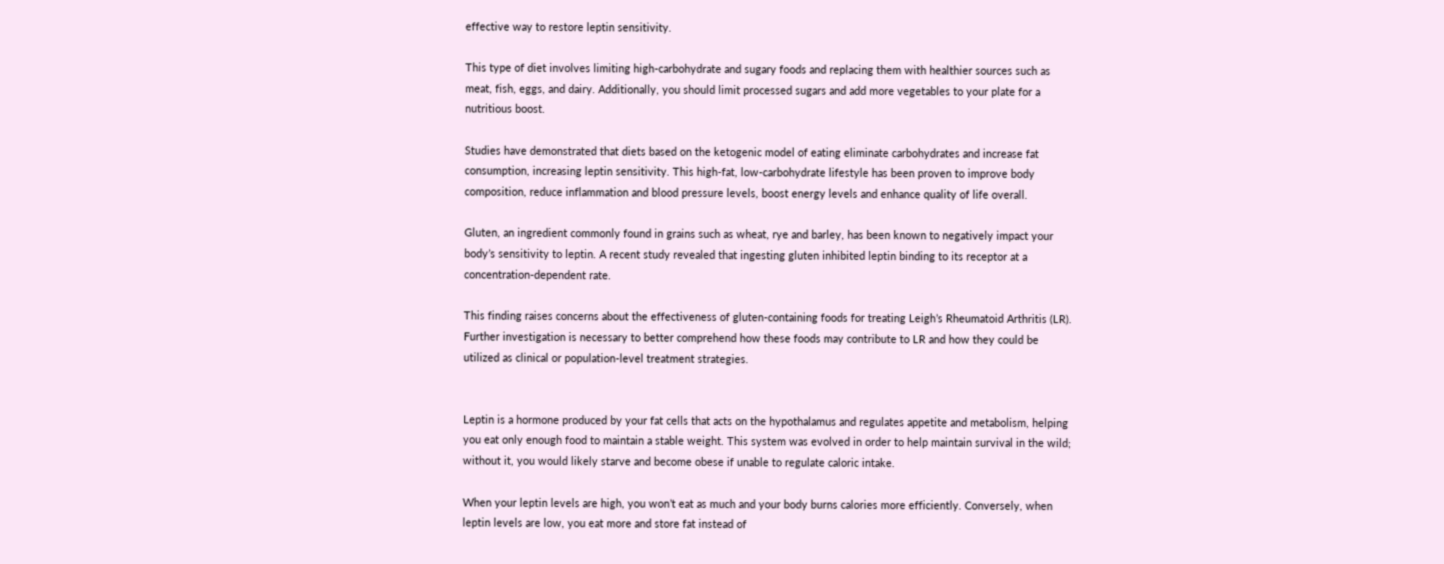effective way to restore leptin sensitivity.

This type of diet involves limiting high-carbohydrate and sugary foods and replacing them with healthier sources such as meat, fish, eggs, and dairy. Additionally, you should limit processed sugars and add more vegetables to your plate for a nutritious boost.

Studies have demonstrated that diets based on the ketogenic model of eating eliminate carbohydrates and increase fat consumption, increasing leptin sensitivity. This high-fat, low-carbohydrate lifestyle has been proven to improve body composition, reduce inflammation and blood pressure levels, boost energy levels and enhance quality of life overall.

Gluten, an ingredient commonly found in grains such as wheat, rye and barley, has been known to negatively impact your body’s sensitivity to leptin. A recent study revealed that ingesting gluten inhibited leptin binding to its receptor at a concentration-dependent rate.

This finding raises concerns about the effectiveness of gluten-containing foods for treating Leigh’s Rheumatoid Arthritis (LR). Further investigation is necessary to better comprehend how these foods may contribute to LR and how they could be utilized as clinical or population-level treatment strategies.


Leptin is a hormone produced by your fat cells that acts on the hypothalamus and regulates appetite and metabolism, helping you eat only enough food to maintain a stable weight. This system was evolved in order to help maintain survival in the wild; without it, you would likely starve and become obese if unable to regulate caloric intake.

When your leptin levels are high, you won’t eat as much and your body burns calories more efficiently. Conversely, when leptin levels are low, you eat more and store fat instead of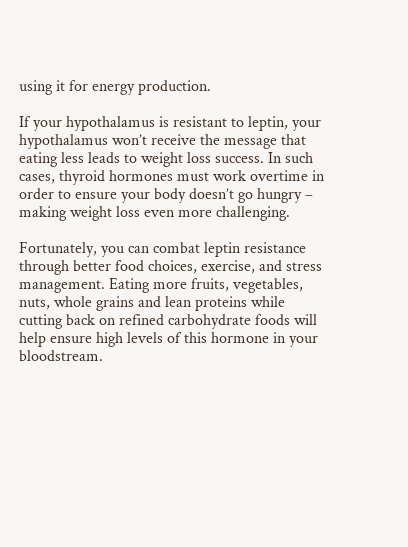using it for energy production.

If your hypothalamus is resistant to leptin, your hypothalamus won’t receive the message that eating less leads to weight loss success. In such cases, thyroid hormones must work overtime in order to ensure your body doesn’t go hungry – making weight loss even more challenging.

Fortunately, you can combat leptin resistance through better food choices, exercise, and stress management. Eating more fruits, vegetables, nuts, whole grains and lean proteins while cutting back on refined carbohydrate foods will help ensure high levels of this hormone in your bloodstream.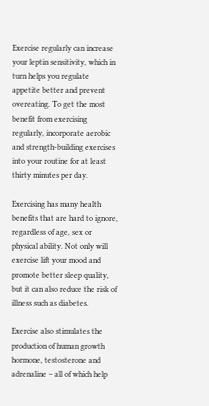Exercise regularly can increase your leptin sensitivity, which in turn helps you regulate appetite better and prevent overeating. To get the most benefit from exercising regularly, incorporate aerobic and strength-building exercises into your routine for at least thirty minutes per day.

Exercising has many health benefits that are hard to ignore, regardless of age, sex or physical ability. Not only will exercise lift your mood and promote better sleep quality, but it can also reduce the risk of illness such as diabetes.

Exercise also stimulates the production of human growth hormone, testosterone and adrenaline – all of which help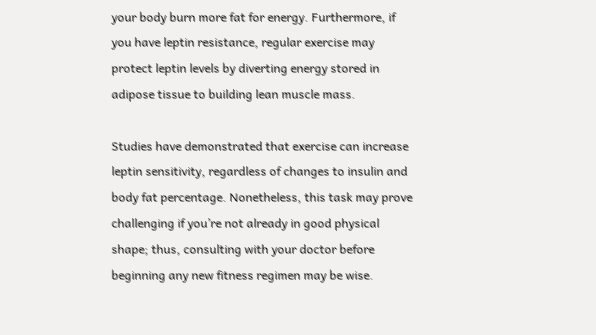your body burn more fat for energy. Furthermore, if you have leptin resistance, regular exercise may protect leptin levels by diverting energy stored in adipose tissue to building lean muscle mass.

Studies have demonstrated that exercise can increase leptin sensitivity, regardless of changes to insulin and body fat percentage. Nonetheless, this task may prove challenging if you’re not already in good physical shape; thus, consulting with your doctor before beginning any new fitness regimen may be wise.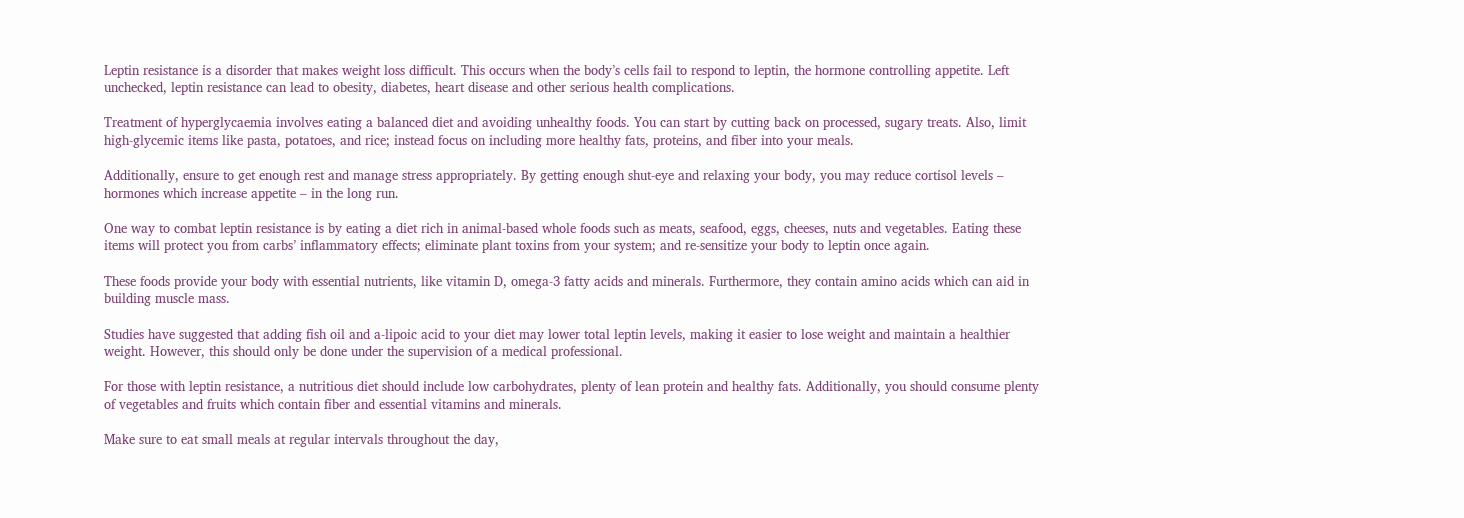Leptin resistance is a disorder that makes weight loss difficult. This occurs when the body’s cells fail to respond to leptin, the hormone controlling appetite. Left unchecked, leptin resistance can lead to obesity, diabetes, heart disease and other serious health complications.

Treatment of hyperglycaemia involves eating a balanced diet and avoiding unhealthy foods. You can start by cutting back on processed, sugary treats. Also, limit high-glycemic items like pasta, potatoes, and rice; instead focus on including more healthy fats, proteins, and fiber into your meals.

Additionally, ensure to get enough rest and manage stress appropriately. By getting enough shut-eye and relaxing your body, you may reduce cortisol levels – hormones which increase appetite – in the long run.

One way to combat leptin resistance is by eating a diet rich in animal-based whole foods such as meats, seafood, eggs, cheeses, nuts and vegetables. Eating these items will protect you from carbs’ inflammatory effects; eliminate plant toxins from your system; and re-sensitize your body to leptin once again.

These foods provide your body with essential nutrients, like vitamin D, omega-3 fatty acids and minerals. Furthermore, they contain amino acids which can aid in building muscle mass.

Studies have suggested that adding fish oil and a-lipoic acid to your diet may lower total leptin levels, making it easier to lose weight and maintain a healthier weight. However, this should only be done under the supervision of a medical professional.

For those with leptin resistance, a nutritious diet should include low carbohydrates, plenty of lean protein and healthy fats. Additionally, you should consume plenty of vegetables and fruits which contain fiber and essential vitamins and minerals.

Make sure to eat small meals at regular intervals throughout the day,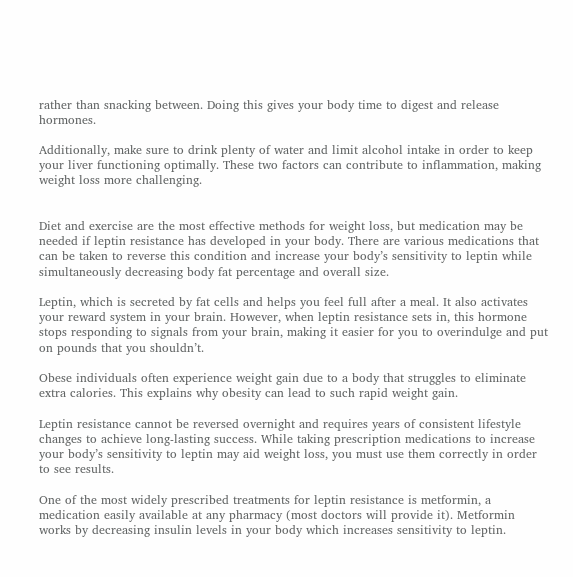rather than snacking between. Doing this gives your body time to digest and release hormones.

Additionally, make sure to drink plenty of water and limit alcohol intake in order to keep your liver functioning optimally. These two factors can contribute to inflammation, making weight loss more challenging.


Diet and exercise are the most effective methods for weight loss, but medication may be needed if leptin resistance has developed in your body. There are various medications that can be taken to reverse this condition and increase your body’s sensitivity to leptin while simultaneously decreasing body fat percentage and overall size.

Leptin, which is secreted by fat cells and helps you feel full after a meal. It also activates your reward system in your brain. However, when leptin resistance sets in, this hormone stops responding to signals from your brain, making it easier for you to overindulge and put on pounds that you shouldn’t.

Obese individuals often experience weight gain due to a body that struggles to eliminate extra calories. This explains why obesity can lead to such rapid weight gain.

Leptin resistance cannot be reversed overnight and requires years of consistent lifestyle changes to achieve long-lasting success. While taking prescription medications to increase your body’s sensitivity to leptin may aid weight loss, you must use them correctly in order to see results.

One of the most widely prescribed treatments for leptin resistance is metformin, a medication easily available at any pharmacy (most doctors will provide it). Metformin works by decreasing insulin levels in your body which increases sensitivity to leptin.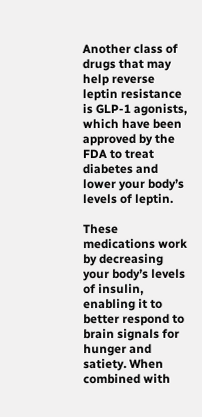Another class of drugs that may help reverse leptin resistance is GLP-1 agonists, which have been approved by the FDA to treat diabetes and lower your body’s levels of leptin.

These medications work by decreasing your body’s levels of insulin, enabling it to better respond to brain signals for hunger and satiety. When combined with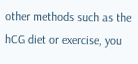other methods such as the hCG diet or exercise, you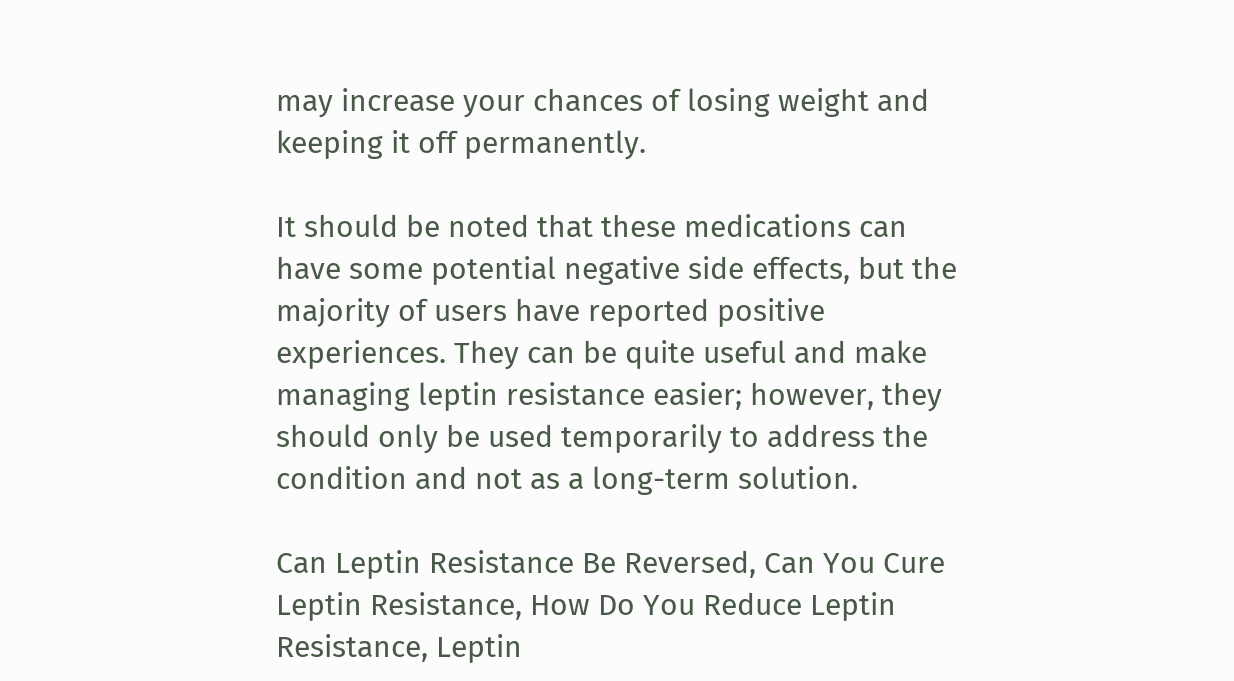may increase your chances of losing weight and keeping it off permanently.

It should be noted that these medications can have some potential negative side effects, but the majority of users have reported positive experiences. They can be quite useful and make managing leptin resistance easier; however, they should only be used temporarily to address the condition and not as a long-term solution.

Can Leptin Resistance Be Reversed, Can You Cure Leptin Resistance, How Do You Reduce Leptin Resistance, Leptin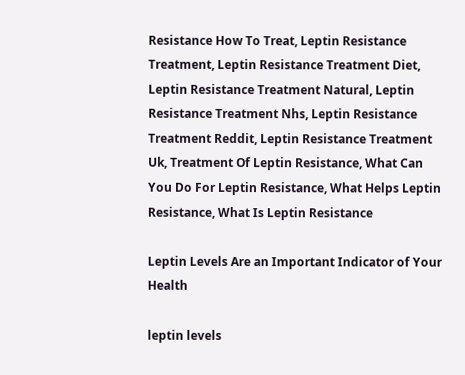Resistance How To Treat, Leptin Resistance Treatment, Leptin Resistance Treatment Diet, Leptin Resistance Treatment Natural, Leptin Resistance Treatment Nhs, Leptin Resistance Treatment Reddit, Leptin Resistance Treatment Uk, Treatment Of Leptin Resistance, What Can You Do For Leptin Resistance, What Helps Leptin Resistance, What Is Leptin Resistance

Leptin Levels Are an Important Indicator of Your Health

leptin levels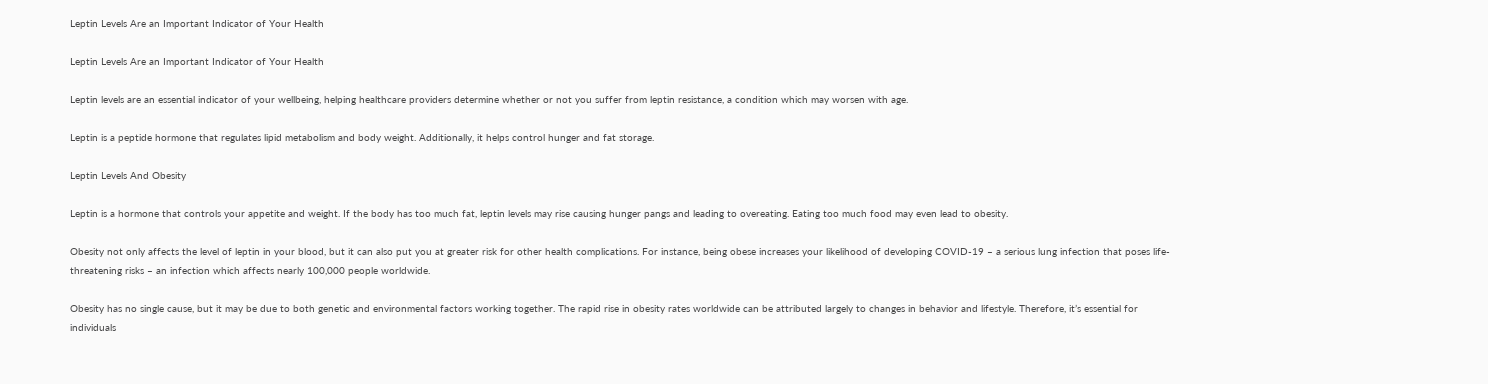Leptin Levels Are an Important Indicator of Your Health

Leptin Levels Are an Important Indicator of Your Health

Leptin levels are an essential indicator of your wellbeing, helping healthcare providers determine whether or not you suffer from leptin resistance, a condition which may worsen with age.

Leptin is a peptide hormone that regulates lipid metabolism and body weight. Additionally, it helps control hunger and fat storage.

Leptin Levels And Obesity

Leptin is a hormone that controls your appetite and weight. If the body has too much fat, leptin levels may rise causing hunger pangs and leading to overeating. Eating too much food may even lead to obesity.

Obesity not only affects the level of leptin in your blood, but it can also put you at greater risk for other health complications. For instance, being obese increases your likelihood of developing COVID-19 – a serious lung infection that poses life-threatening risks – an infection which affects nearly 100,000 people worldwide.

Obesity has no single cause, but it may be due to both genetic and environmental factors working together. The rapid rise in obesity rates worldwide can be attributed largely to changes in behavior and lifestyle. Therefore, it’s essential for individuals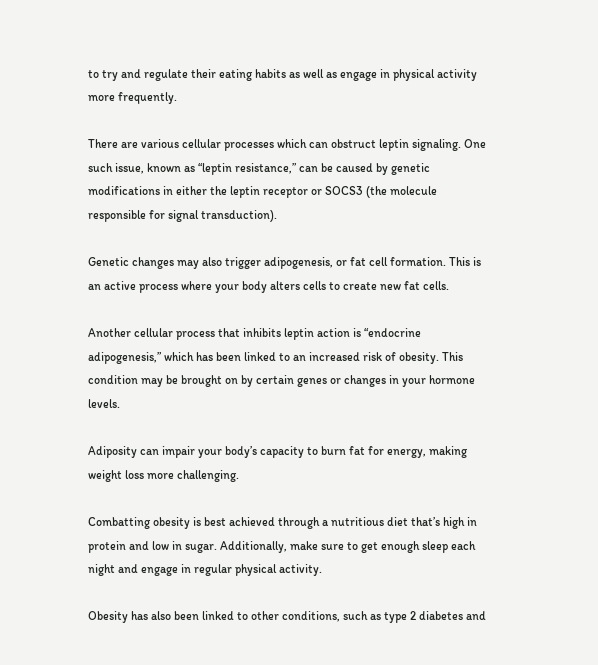to try and regulate their eating habits as well as engage in physical activity more frequently.

There are various cellular processes which can obstruct leptin signaling. One such issue, known as “leptin resistance,” can be caused by genetic modifications in either the leptin receptor or SOCS3 (the molecule responsible for signal transduction).

Genetic changes may also trigger adipogenesis, or fat cell formation. This is an active process where your body alters cells to create new fat cells.

Another cellular process that inhibits leptin action is “endocrine adipogenesis,” which has been linked to an increased risk of obesity. This condition may be brought on by certain genes or changes in your hormone levels.

Adiposity can impair your body’s capacity to burn fat for energy, making weight loss more challenging.

Combatting obesity is best achieved through a nutritious diet that’s high in protein and low in sugar. Additionally, make sure to get enough sleep each night and engage in regular physical activity.

Obesity has also been linked to other conditions, such as type 2 diabetes and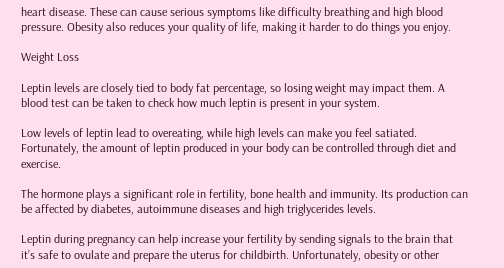heart disease. These can cause serious symptoms like difficulty breathing and high blood pressure. Obesity also reduces your quality of life, making it harder to do things you enjoy.

Weight Loss

Leptin levels are closely tied to body fat percentage, so losing weight may impact them. A blood test can be taken to check how much leptin is present in your system.

Low levels of leptin lead to overeating, while high levels can make you feel satiated. Fortunately, the amount of leptin produced in your body can be controlled through diet and exercise.

The hormone plays a significant role in fertility, bone health and immunity. Its production can be affected by diabetes, autoimmune diseases and high triglycerides levels.

Leptin during pregnancy can help increase your fertility by sending signals to the brain that it’s safe to ovulate and prepare the uterus for childbirth. Unfortunately, obesity or other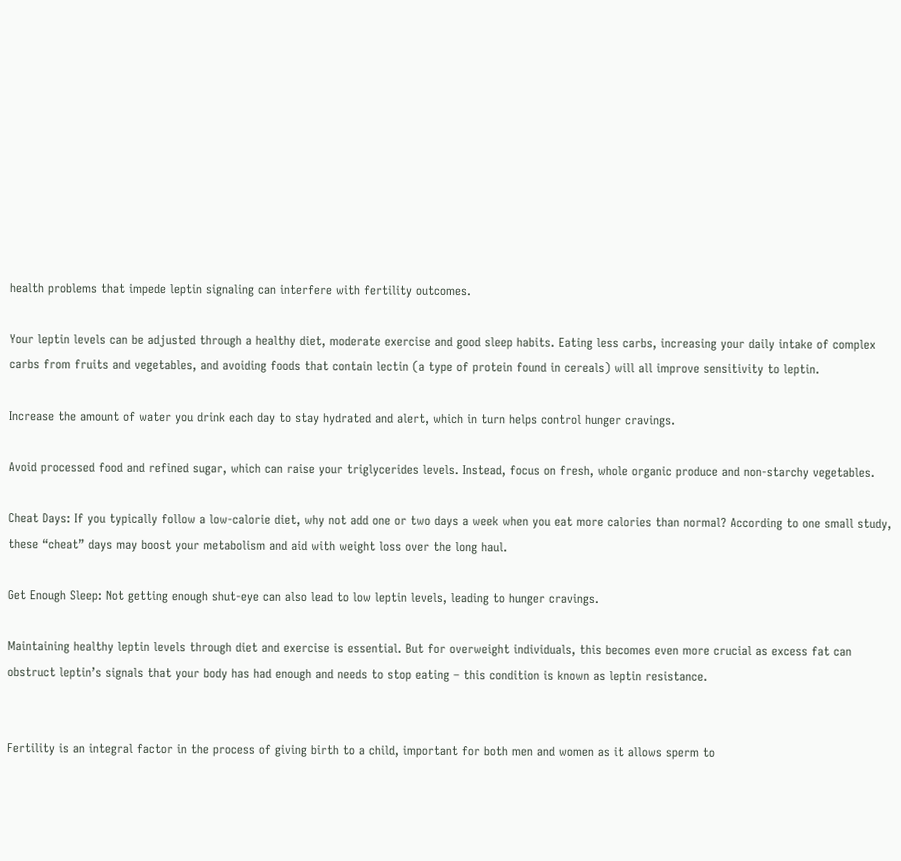health problems that impede leptin signaling can interfere with fertility outcomes.

Your leptin levels can be adjusted through a healthy diet, moderate exercise and good sleep habits. Eating less carbs, increasing your daily intake of complex carbs from fruits and vegetables, and avoiding foods that contain lectin (a type of protein found in cereals) will all improve sensitivity to leptin.

Increase the amount of water you drink each day to stay hydrated and alert, which in turn helps control hunger cravings.

Avoid processed food and refined sugar, which can raise your triglycerides levels. Instead, focus on fresh, whole organic produce and non-starchy vegetables.

Cheat Days: If you typically follow a low-calorie diet, why not add one or two days a week when you eat more calories than normal? According to one small study, these “cheat” days may boost your metabolism and aid with weight loss over the long haul.

Get Enough Sleep: Not getting enough shut-eye can also lead to low leptin levels, leading to hunger cravings.

Maintaining healthy leptin levels through diet and exercise is essential. But for overweight individuals, this becomes even more crucial as excess fat can obstruct leptin’s signals that your body has had enough and needs to stop eating – this condition is known as leptin resistance.


Fertility is an integral factor in the process of giving birth to a child, important for both men and women as it allows sperm to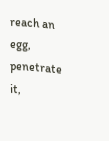reach an egg, penetrate it,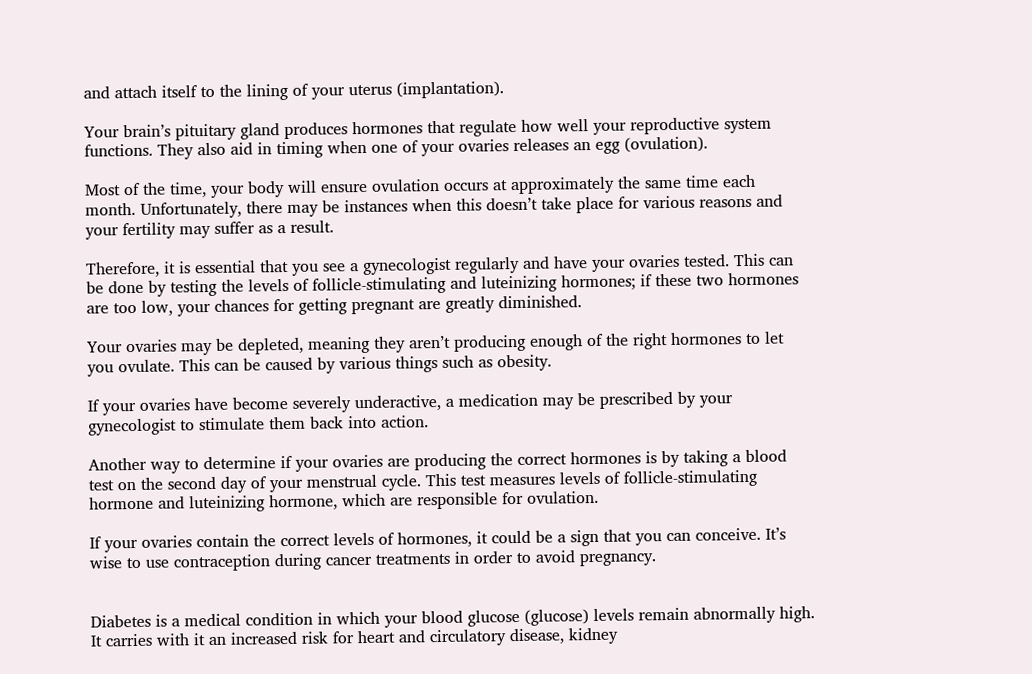and attach itself to the lining of your uterus (implantation).

Your brain’s pituitary gland produces hormones that regulate how well your reproductive system functions. They also aid in timing when one of your ovaries releases an egg (ovulation).

Most of the time, your body will ensure ovulation occurs at approximately the same time each month. Unfortunately, there may be instances when this doesn’t take place for various reasons and your fertility may suffer as a result.

Therefore, it is essential that you see a gynecologist regularly and have your ovaries tested. This can be done by testing the levels of follicle-stimulating and luteinizing hormones; if these two hormones are too low, your chances for getting pregnant are greatly diminished.

Your ovaries may be depleted, meaning they aren’t producing enough of the right hormones to let you ovulate. This can be caused by various things such as obesity.

If your ovaries have become severely underactive, a medication may be prescribed by your gynecologist to stimulate them back into action.

Another way to determine if your ovaries are producing the correct hormones is by taking a blood test on the second day of your menstrual cycle. This test measures levels of follicle-stimulating hormone and luteinizing hormone, which are responsible for ovulation.

If your ovaries contain the correct levels of hormones, it could be a sign that you can conceive. It’s wise to use contraception during cancer treatments in order to avoid pregnancy.


Diabetes is a medical condition in which your blood glucose (glucose) levels remain abnormally high. It carries with it an increased risk for heart and circulatory disease, kidney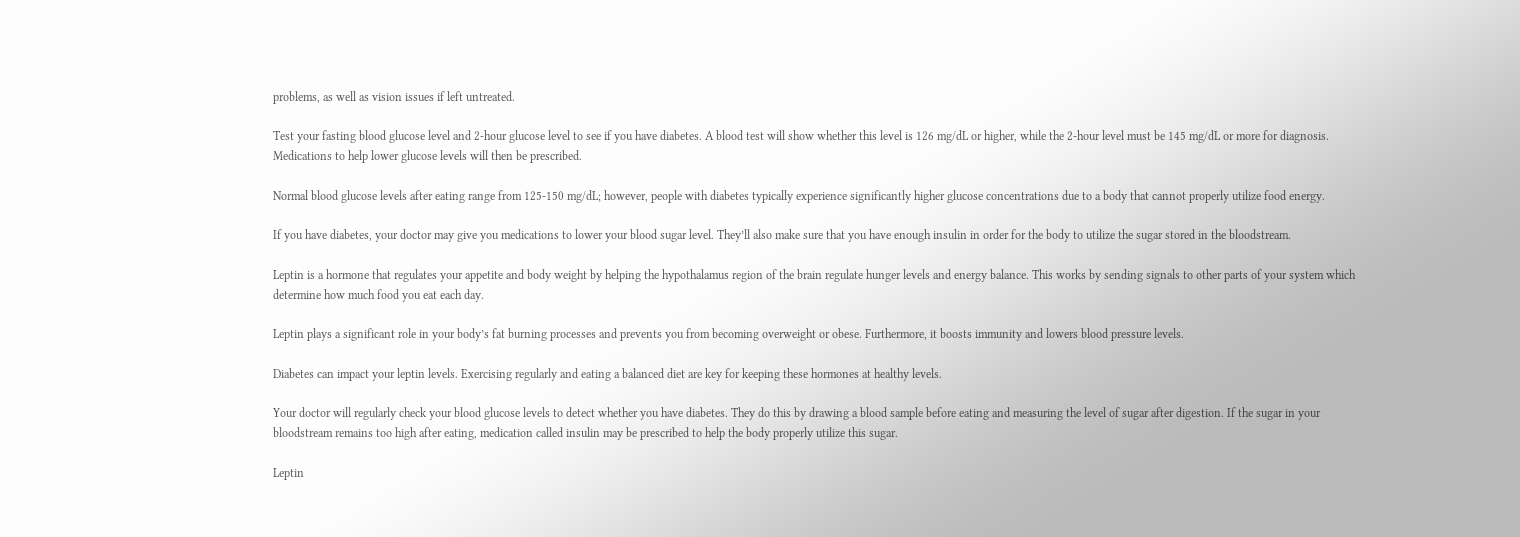problems, as well as vision issues if left untreated.

Test your fasting blood glucose level and 2-hour glucose level to see if you have diabetes. A blood test will show whether this level is 126 mg/dL or higher, while the 2-hour level must be 145 mg/dL or more for diagnosis. Medications to help lower glucose levels will then be prescribed.

Normal blood glucose levels after eating range from 125-150 mg/dL; however, people with diabetes typically experience significantly higher glucose concentrations due to a body that cannot properly utilize food energy.

If you have diabetes, your doctor may give you medications to lower your blood sugar level. They’ll also make sure that you have enough insulin in order for the body to utilize the sugar stored in the bloodstream.

Leptin is a hormone that regulates your appetite and body weight by helping the hypothalamus region of the brain regulate hunger levels and energy balance. This works by sending signals to other parts of your system which determine how much food you eat each day.

Leptin plays a significant role in your body’s fat burning processes and prevents you from becoming overweight or obese. Furthermore, it boosts immunity and lowers blood pressure levels.

Diabetes can impact your leptin levels. Exercising regularly and eating a balanced diet are key for keeping these hormones at healthy levels.

Your doctor will regularly check your blood glucose levels to detect whether you have diabetes. They do this by drawing a blood sample before eating and measuring the level of sugar after digestion. If the sugar in your bloodstream remains too high after eating, medication called insulin may be prescribed to help the body properly utilize this sugar.

Leptin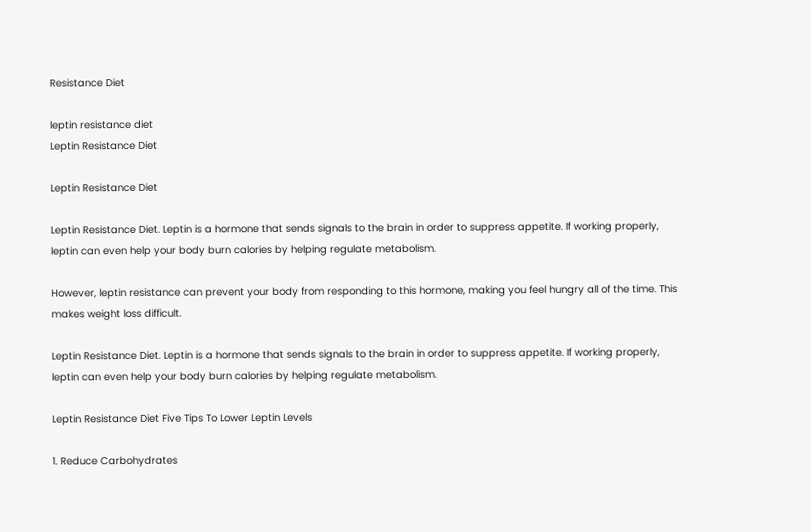Resistance Diet

leptin resistance diet
Leptin Resistance Diet

Leptin Resistance Diet

Leptin Resistance Diet. Leptin is a hormone that sends signals to the brain in order to suppress appetite. If working properly, leptin can even help your body burn calories by helping regulate metabolism.

However, leptin resistance can prevent your body from responding to this hormone, making you feel hungry all of the time. This makes weight loss difficult.

Leptin Resistance Diet. Leptin is a hormone that sends signals to the brain in order to suppress appetite. If working properly, leptin can even help your body burn calories by helping regulate metabolism.

Leptin Resistance Diet Five Tips To Lower Leptin Levels

1. Reduce Carbohydrates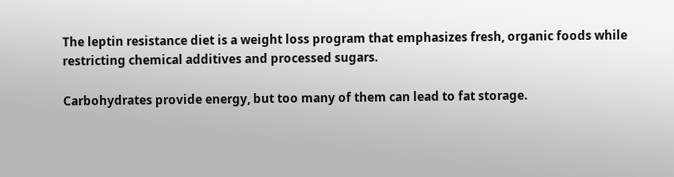The leptin resistance diet is a weight loss program that emphasizes fresh, organic foods while restricting chemical additives and processed sugars.

Carbohydrates provide energy, but too many of them can lead to fat storage.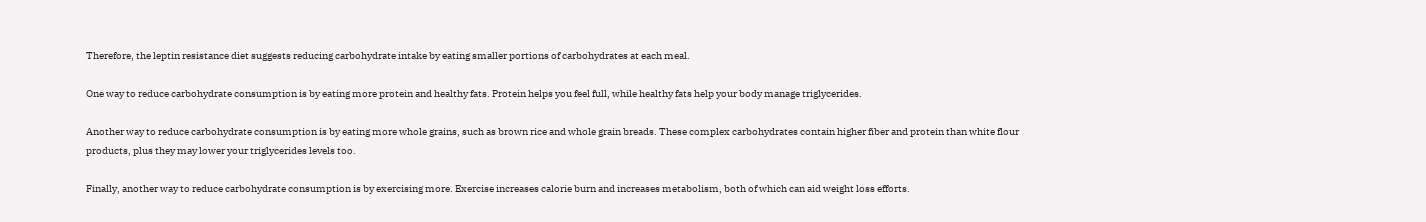Therefore, the leptin resistance diet suggests reducing carbohydrate intake by eating smaller portions of carbohydrates at each meal.

One way to reduce carbohydrate consumption is by eating more protein and healthy fats. Protein helps you feel full, while healthy fats help your body manage triglycerides.

Another way to reduce carbohydrate consumption is by eating more whole grains, such as brown rice and whole grain breads. These complex carbohydrates contain higher fiber and protein than white flour products, plus they may lower your triglycerides levels too.

Finally, another way to reduce carbohydrate consumption is by exercising more. Exercise increases calorie burn and increases metabolism, both of which can aid weight loss efforts.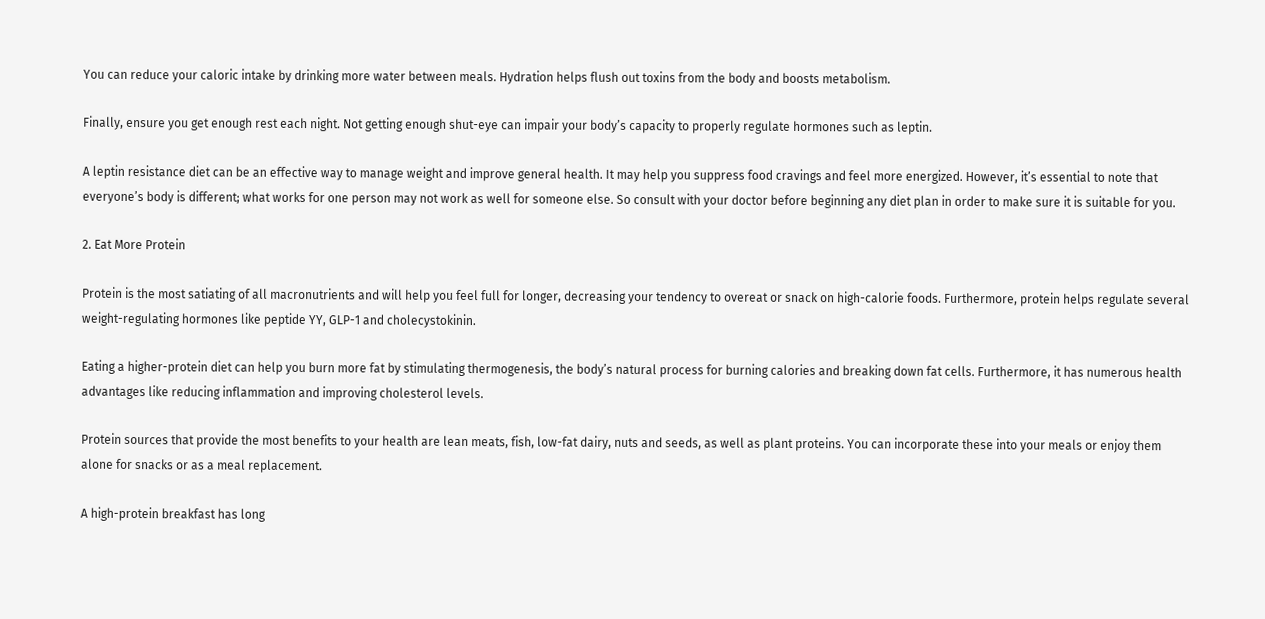You can reduce your caloric intake by drinking more water between meals. Hydration helps flush out toxins from the body and boosts metabolism.

Finally, ensure you get enough rest each night. Not getting enough shut-eye can impair your body’s capacity to properly regulate hormones such as leptin.

A leptin resistance diet can be an effective way to manage weight and improve general health. It may help you suppress food cravings and feel more energized. However, it’s essential to note that everyone’s body is different; what works for one person may not work as well for someone else. So consult with your doctor before beginning any diet plan in order to make sure it is suitable for you.

2. Eat More Protein

Protein is the most satiating of all macronutrients and will help you feel full for longer, decreasing your tendency to overeat or snack on high-calorie foods. Furthermore, protein helps regulate several weight-regulating hormones like peptide YY, GLP-1 and cholecystokinin.

Eating a higher-protein diet can help you burn more fat by stimulating thermogenesis, the body’s natural process for burning calories and breaking down fat cells. Furthermore, it has numerous health advantages like reducing inflammation and improving cholesterol levels.

Protein sources that provide the most benefits to your health are lean meats, fish, low-fat dairy, nuts and seeds, as well as plant proteins. You can incorporate these into your meals or enjoy them alone for snacks or as a meal replacement.

A high-protein breakfast has long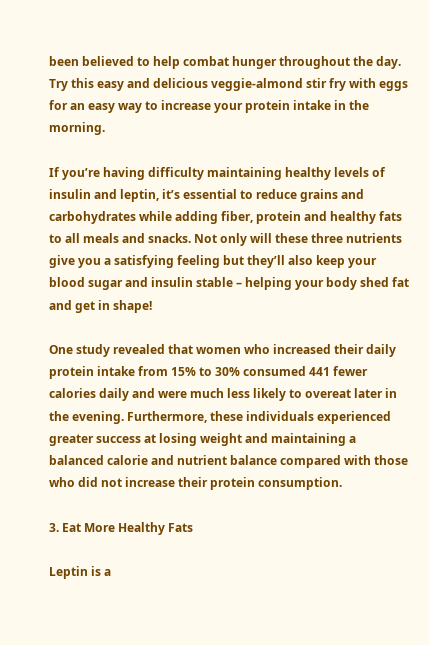been believed to help combat hunger throughout the day. Try this easy and delicious veggie-almond stir fry with eggs for an easy way to increase your protein intake in the morning.

If you’re having difficulty maintaining healthy levels of insulin and leptin, it’s essential to reduce grains and carbohydrates while adding fiber, protein and healthy fats to all meals and snacks. Not only will these three nutrients give you a satisfying feeling but they’ll also keep your blood sugar and insulin stable – helping your body shed fat and get in shape!

One study revealed that women who increased their daily protein intake from 15% to 30% consumed 441 fewer calories daily and were much less likely to overeat later in the evening. Furthermore, these individuals experienced greater success at losing weight and maintaining a balanced calorie and nutrient balance compared with those who did not increase their protein consumption.

3. Eat More Healthy Fats

Leptin is a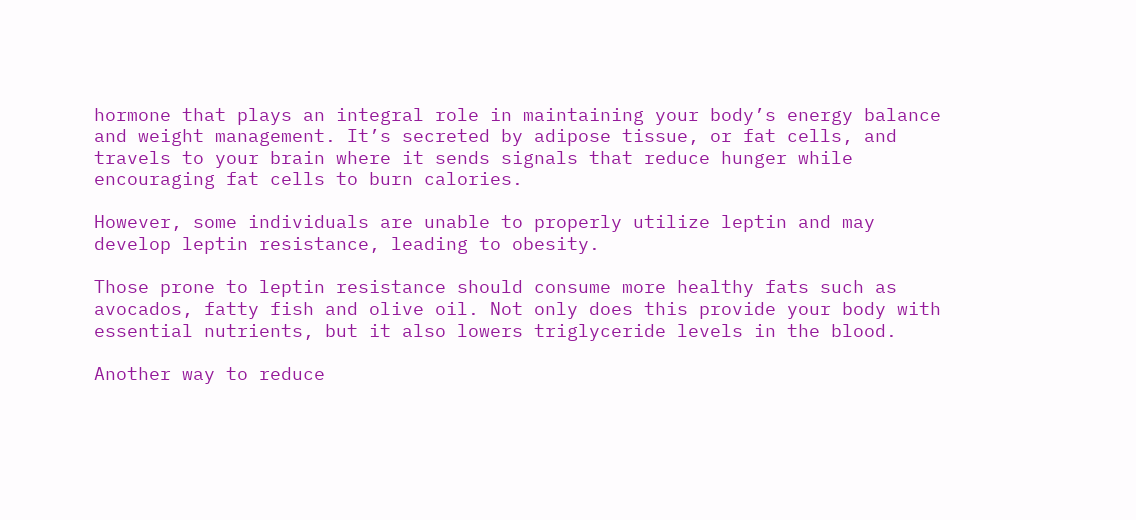hormone that plays an integral role in maintaining your body’s energy balance and weight management. It’s secreted by adipose tissue, or fat cells, and travels to your brain where it sends signals that reduce hunger while encouraging fat cells to burn calories.

However, some individuals are unable to properly utilize leptin and may develop leptin resistance, leading to obesity.

Those prone to leptin resistance should consume more healthy fats such as avocados, fatty fish and olive oil. Not only does this provide your body with essential nutrients, but it also lowers triglyceride levels in the blood.

Another way to reduce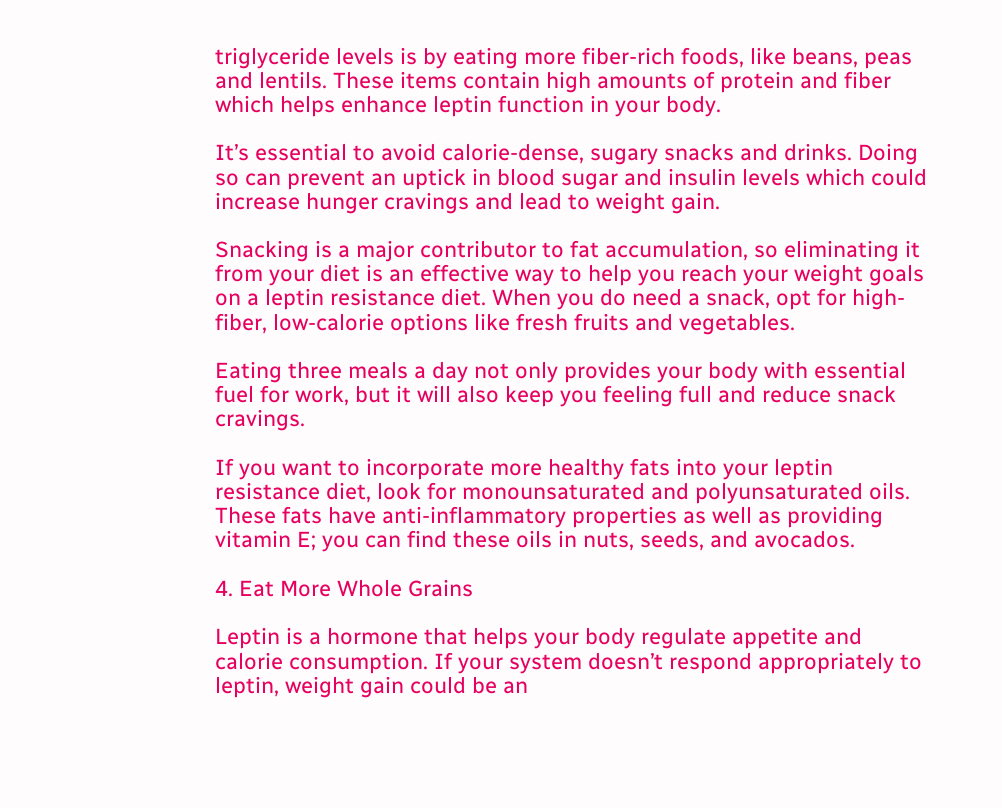triglyceride levels is by eating more fiber-rich foods, like beans, peas and lentils. These items contain high amounts of protein and fiber which helps enhance leptin function in your body.

It’s essential to avoid calorie-dense, sugary snacks and drinks. Doing so can prevent an uptick in blood sugar and insulin levels which could increase hunger cravings and lead to weight gain.

Snacking is a major contributor to fat accumulation, so eliminating it from your diet is an effective way to help you reach your weight goals on a leptin resistance diet. When you do need a snack, opt for high-fiber, low-calorie options like fresh fruits and vegetables.

Eating three meals a day not only provides your body with essential fuel for work, but it will also keep you feeling full and reduce snack cravings.

If you want to incorporate more healthy fats into your leptin resistance diet, look for monounsaturated and polyunsaturated oils. These fats have anti-inflammatory properties as well as providing vitamin E; you can find these oils in nuts, seeds, and avocados.

4. Eat More Whole Grains

Leptin is a hormone that helps your body regulate appetite and calorie consumption. If your system doesn’t respond appropriately to leptin, weight gain could be an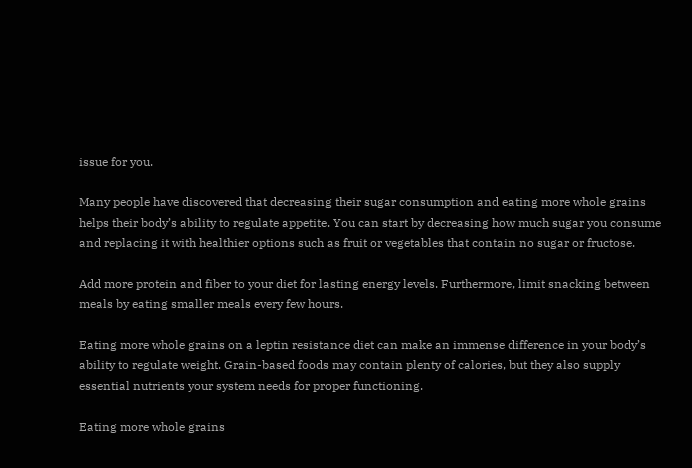issue for you.

Many people have discovered that decreasing their sugar consumption and eating more whole grains helps their body’s ability to regulate appetite. You can start by decreasing how much sugar you consume and replacing it with healthier options such as fruit or vegetables that contain no sugar or fructose.

Add more protein and fiber to your diet for lasting energy levels. Furthermore, limit snacking between meals by eating smaller meals every few hours.

Eating more whole grains on a leptin resistance diet can make an immense difference in your body’s ability to regulate weight. Grain-based foods may contain plenty of calories, but they also supply essential nutrients your system needs for proper functioning.

Eating more whole grains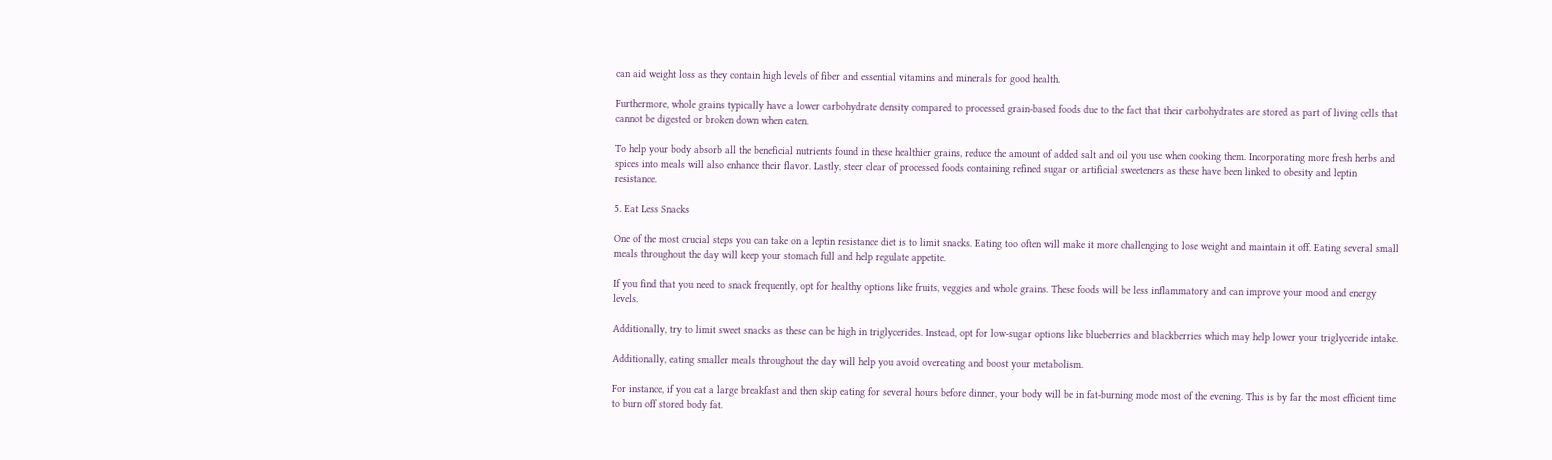can aid weight loss as they contain high levels of fiber and essential vitamins and minerals for good health.

Furthermore, whole grains typically have a lower carbohydrate density compared to processed grain-based foods due to the fact that their carbohydrates are stored as part of living cells that cannot be digested or broken down when eaten.

To help your body absorb all the beneficial nutrients found in these healthier grains, reduce the amount of added salt and oil you use when cooking them. Incorporating more fresh herbs and spices into meals will also enhance their flavor. Lastly, steer clear of processed foods containing refined sugar or artificial sweeteners as these have been linked to obesity and leptin resistance.

5. Eat Less Snacks

One of the most crucial steps you can take on a leptin resistance diet is to limit snacks. Eating too often will make it more challenging to lose weight and maintain it off. Eating several small meals throughout the day will keep your stomach full and help regulate appetite.

If you find that you need to snack frequently, opt for healthy options like fruits, veggies and whole grains. These foods will be less inflammatory and can improve your mood and energy levels.

Additionally, try to limit sweet snacks as these can be high in triglycerides. Instead, opt for low-sugar options like blueberries and blackberries which may help lower your triglyceride intake.

Additionally, eating smaller meals throughout the day will help you avoid overeating and boost your metabolism.

For instance, if you eat a large breakfast and then skip eating for several hours before dinner, your body will be in fat-burning mode most of the evening. This is by far the most efficient time to burn off stored body fat.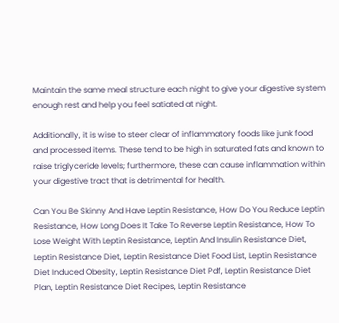Maintain the same meal structure each night to give your digestive system enough rest and help you feel satiated at night.

Additionally, it is wise to steer clear of inflammatory foods like junk food and processed items. These tend to be high in saturated fats and known to raise triglyceride levels; furthermore, these can cause inflammation within your digestive tract that is detrimental for health.

Can You Be Skinny And Have Leptin Resistance, How Do You Reduce Leptin Resistance, How Long Does It Take To Reverse Leptin Resistance, How To Lose Weight With Leptin Resistance, Leptin And Insulin Resistance Diet, Leptin Resistance Diet, Leptin Resistance Diet Food List, Leptin Resistance Diet Induced Obesity, Leptin Resistance Diet Pdf, Leptin Resistance Diet Plan, Leptin Resistance Diet Recipes, Leptin Resistance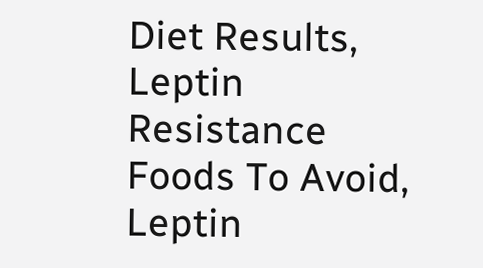Diet Results, Leptin Resistance Foods To Avoid, Leptin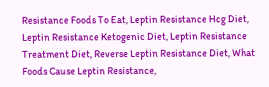Resistance Foods To Eat, Leptin Resistance Hcg Diet, Leptin Resistance Ketogenic Diet, Leptin Resistance Treatment Diet, Reverse Leptin Resistance Diet, What Foods Cause Leptin Resistance,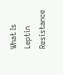What Is Leptin Resistance